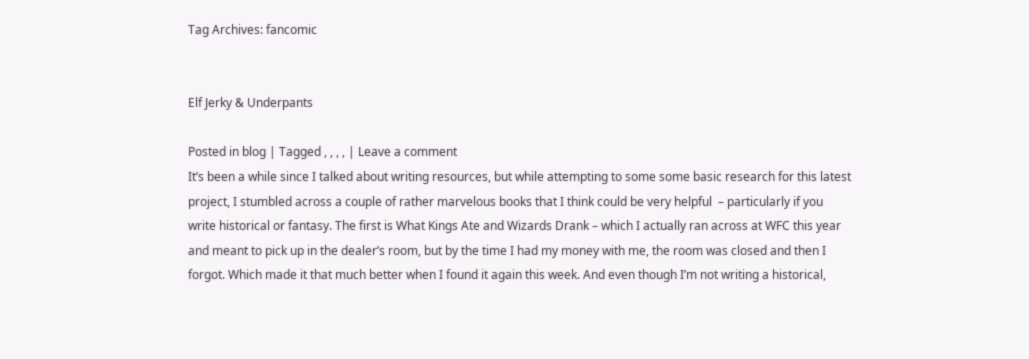Tag Archives: fancomic


Elf Jerky & Underpants

Posted in blog | Tagged , , , , | Leave a comment
It’s been a while since I talked about writing resources, but while attempting to some some basic research for this latest project, I stumbled across a couple of rather marvelous books that I think could be very helpful  – particularly if you write historical or fantasy. The first is What Kings Ate and Wizards Drank – which I actually ran across at WFC this year and meant to pick up in the dealer’s room, but by the time I had my money with me, the room was closed and then I forgot. Which made it that much better when I found it again this week. And even though I’m not writing a historical,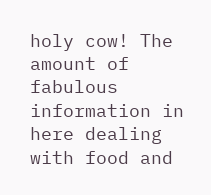holy cow! The amount of fabulous information in here dealing with food and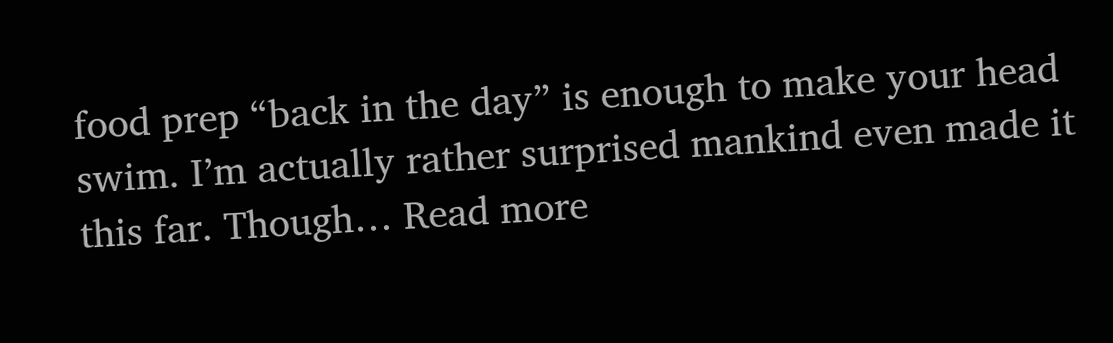food prep “back in the day” is enough to make your head swim. I’m actually rather surprised mankind even made it this far. Though… Read more